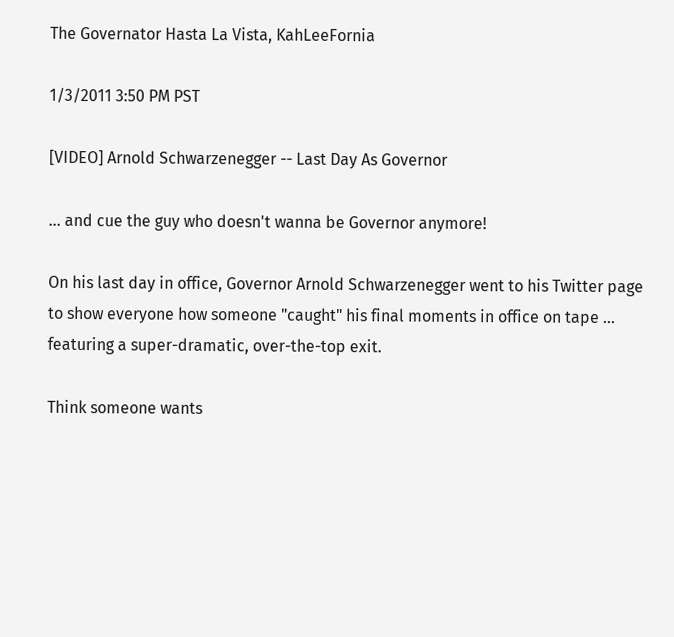The Governator Hasta La Vista, KahLeeFornia

1/3/2011 3:50 PM PST

[VIDEO] Arnold Schwarzenegger -- Last Day As Governor

... and cue the guy who doesn't wanna be Governor anymore!

On his last day in office, Governor Arnold Schwarzenegger went to his Twitter page to show everyone how someone "caught" his final moments in office on tape ... featuring a super-dramatic, over-the-top exit.

Think someone wants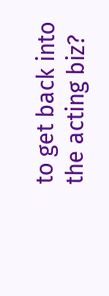to get back into the acting biz?